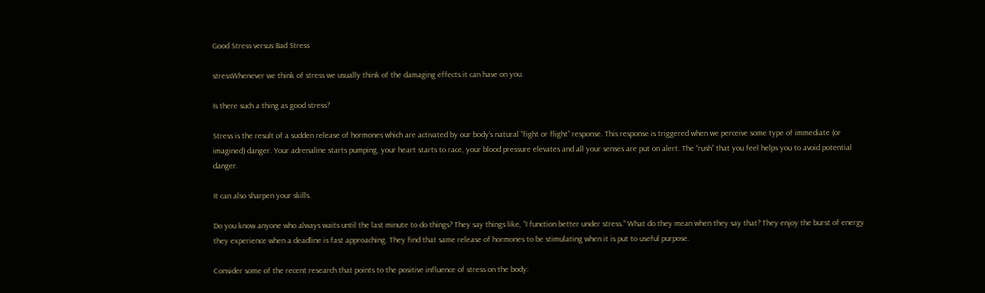Good Stress versus Bad Stress

stressWhenever we think of stress we usually think of the damaging effects it can have on you.

Is there such a thing as good stress?

Stress is the result of a sudden release of hormones which are activated by our body’s natural “fight or flight” response. This response is triggered when we perceive some type of immediate (or imagined) danger. Your adrenaline starts pumping, your heart starts to race, your blood pressure elevates and all your senses are put on alert. The “rush” that you feel helps you to avoid potential danger.

It can also sharpen your skills.

Do you know anyone who always waits until the last minute to do things? They say things like, “I function better under stress.” What do they mean when they say that? They enjoy the burst of energy they experience when a deadline is fast approaching. They find that same release of hormones to be stimulating when it is put to useful purpose.

Consider some of the recent research that points to the positive influence of stress on the body: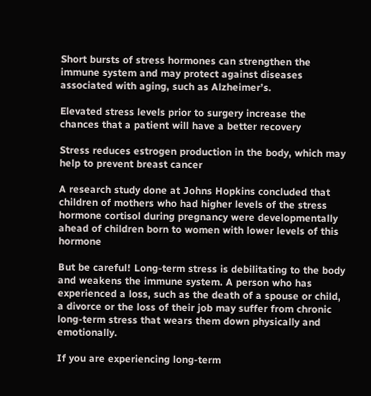Short bursts of stress hormones can strengthen the immune system and may protect against diseases associated with aging, such as Alzheimer’s.

Elevated stress levels prior to surgery increase the chances that a patient will have a better recovery

Stress reduces estrogen production in the body, which may help to prevent breast cancer

A research study done at Johns Hopkins concluded that children of mothers who had higher levels of the stress hormone cortisol during pregnancy were developmentally ahead of children born to women with lower levels of this hormone

But be careful! Long-term stress is debilitating to the body and weakens the immune system. A person who has experienced a loss, such as the death of a spouse or child, a divorce or the loss of their job may suffer from chronic long-term stress that wears them down physically and emotionally.

If you are experiencing long-term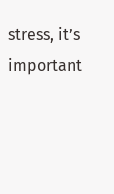stress, it’s important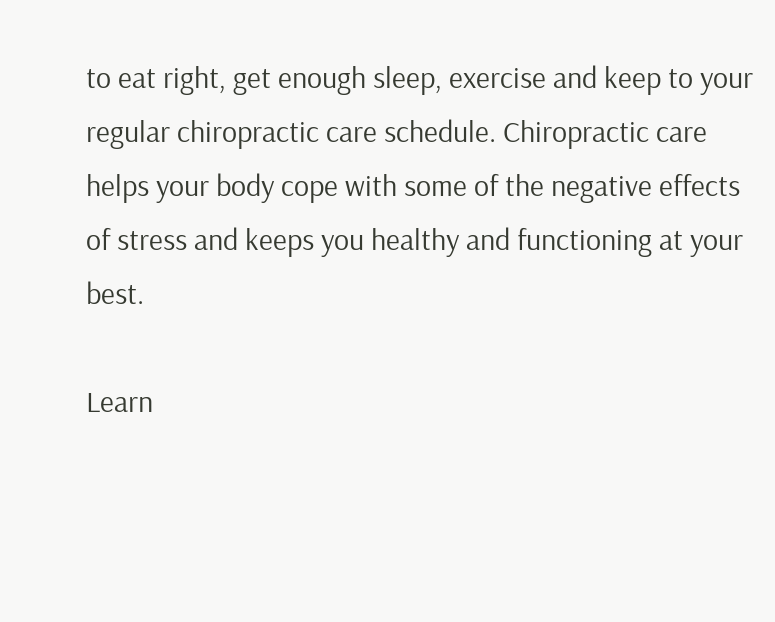to eat right, get enough sleep, exercise and keep to your regular chiropractic care schedule. Chiropractic care helps your body cope with some of the negative effects of stress and keeps you healthy and functioning at your best.

Learn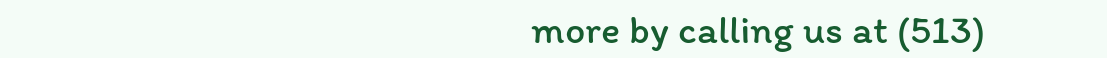more by calling us at (513)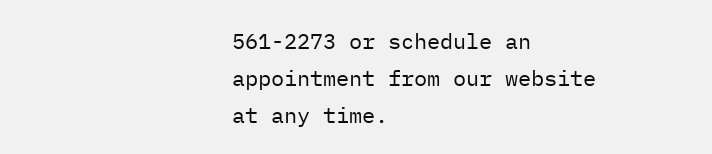561-2273 or schedule an appointment from our website at any time.